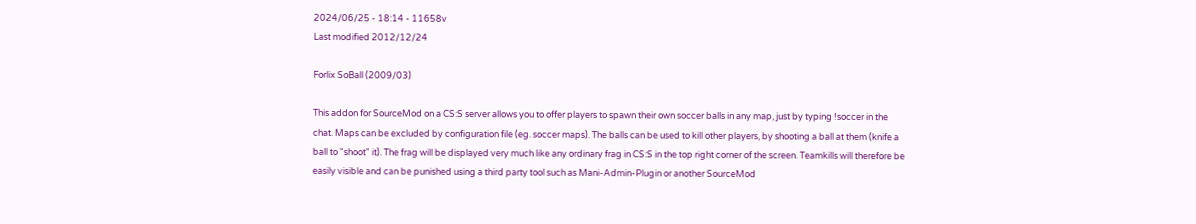2024/06/25 - 18:14 - 11658v
Last modified 2012/12/24

Forlix SoBall (2009/03)

This addon for SourceMod on a CS:S server allows you to offer players to spawn their own soccer balls in any map, just by typing !soccer in the chat. Maps can be excluded by configuration file (eg. soccer maps). The balls can be used to kill other players, by shooting a ball at them (knife a ball to "shoot" it). The frag will be displayed very much like any ordinary frag in CS:S in the top right corner of the screen. Teamkills will therefore be easily visible and can be punished using a third party tool such as Mani-Admin-Plugin or another SourceMod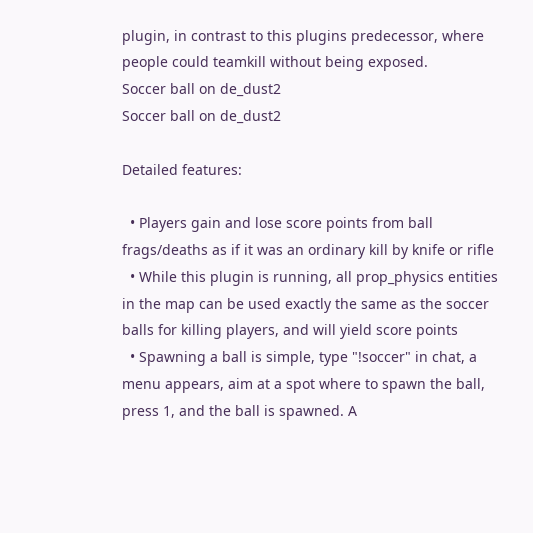plugin, in contrast to this plugins predecessor, where people could teamkill without being exposed.
Soccer ball on de_dust2
Soccer ball on de_dust2

Detailed features:

  • Players gain and lose score points from ball frags/deaths as if it was an ordinary kill by knife or rifle
  • While this plugin is running, all prop_physics entities in the map can be used exactly the same as the soccer balls for killing players, and will yield score points
  • Spawning a ball is simple, type "!soccer" in chat, a menu appears, aim at a spot where to spawn the ball, press 1, and the ball is spawned. A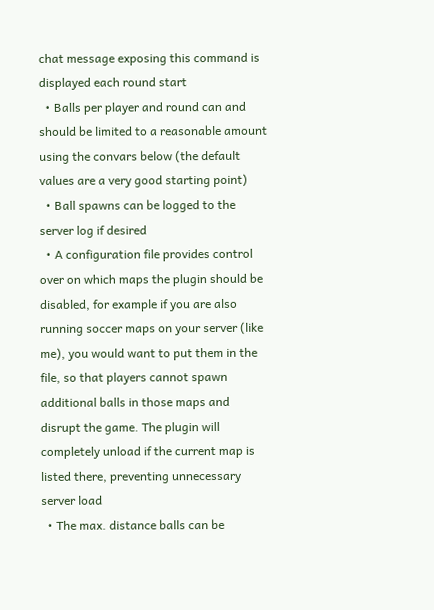chat message exposing this command is displayed each round start
  • Balls per player and round can and should be limited to a reasonable amount using the convars below (the default values are a very good starting point)
  • Ball spawns can be logged to the server log if desired
  • A configuration file provides control over on which maps the plugin should be disabled, for example if you are also running soccer maps on your server (like me), you would want to put them in the file, so that players cannot spawn additional balls in those maps and disrupt the game. The plugin will completely unload if the current map is listed there, preventing unnecessary server load
  • The max. distance balls can be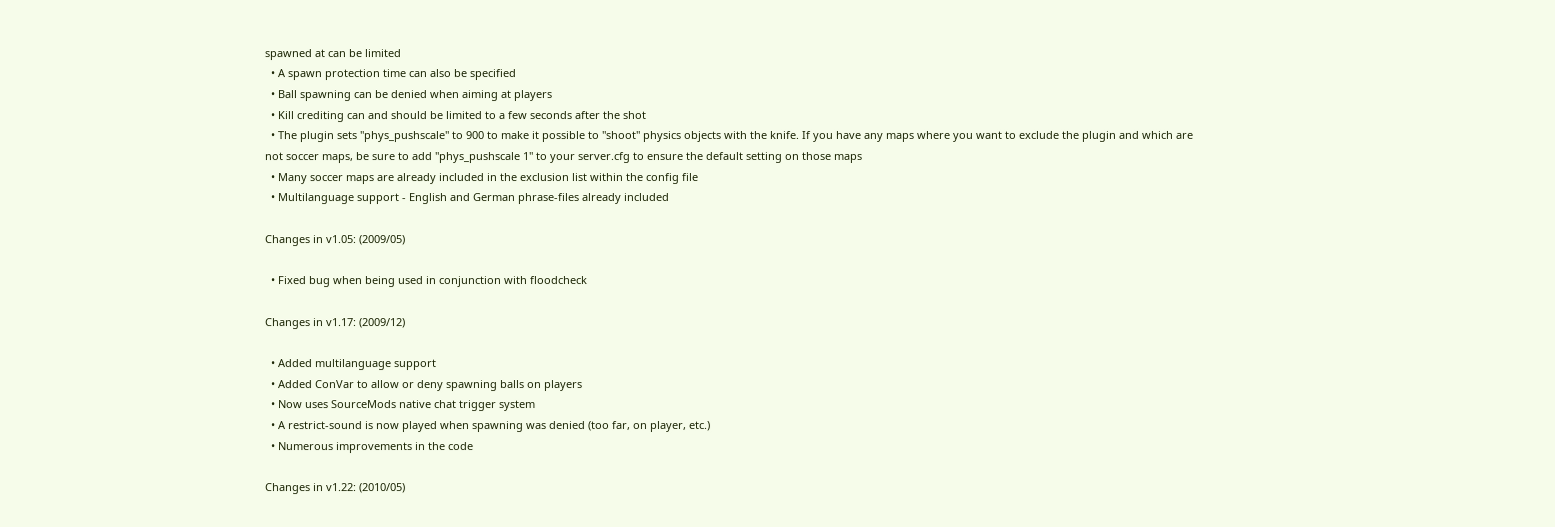spawned at can be limited
  • A spawn protection time can also be specified
  • Ball spawning can be denied when aiming at players
  • Kill crediting can and should be limited to a few seconds after the shot
  • The plugin sets "phys_pushscale" to 900 to make it possible to "shoot" physics objects with the knife. If you have any maps where you want to exclude the plugin and which are not soccer maps, be sure to add "phys_pushscale 1" to your server.cfg to ensure the default setting on those maps
  • Many soccer maps are already included in the exclusion list within the config file
  • Multilanguage support - English and German phrase-files already included

Changes in v1.05: (2009/05)

  • Fixed bug when being used in conjunction with floodcheck

Changes in v1.17: (2009/12)

  • Added multilanguage support
  • Added ConVar to allow or deny spawning balls on players
  • Now uses SourceMods native chat trigger system
  • A restrict-sound is now played when spawning was denied (too far, on player, etc.)
  • Numerous improvements in the code

Changes in v1.22: (2010/05)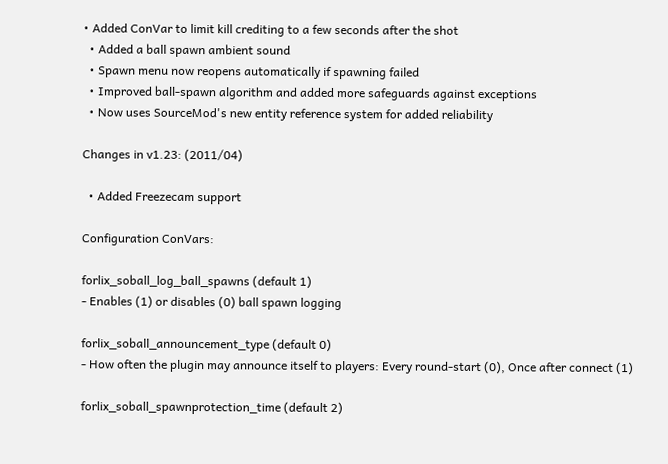• Added ConVar to limit kill crediting to a few seconds after the shot
  • Added a ball spawn ambient sound
  • Spawn menu now reopens automatically if spawning failed
  • Improved ball-spawn algorithm and added more safeguards against exceptions
  • Now uses SourceMod's new entity reference system for added reliability

Changes in v1.23: (2011/04)

  • Added Freezecam support

Configuration ConVars:

forlix_soball_log_ball_spawns (default 1)
- Enables (1) or disables (0) ball spawn logging

forlix_soball_announcement_type (default 0)
- How often the plugin may announce itself to players: Every round-start (0), Once after connect (1)

forlix_soball_spawnprotection_time (default 2)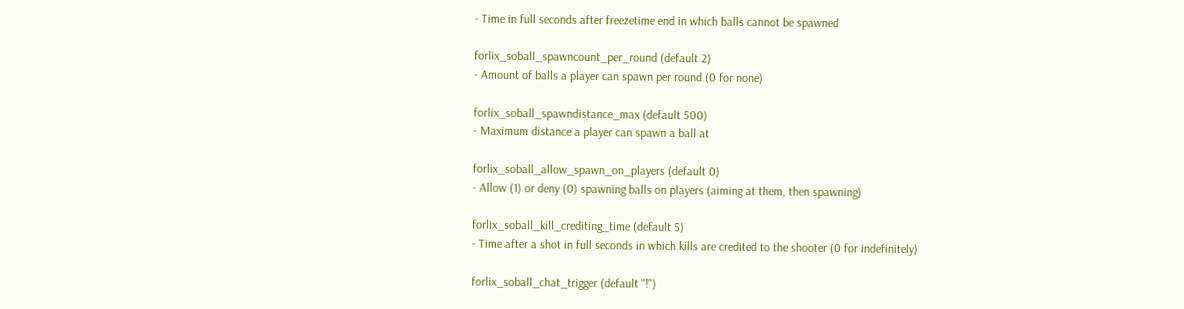- Time in full seconds after freezetime end in which balls cannot be spawned

forlix_soball_spawncount_per_round (default 2)
- Amount of balls a player can spawn per round (0 for none)

forlix_soball_spawndistance_max (default 500)
- Maximum distance a player can spawn a ball at

forlix_soball_allow_spawn_on_players (default 0)
- Allow (1) or deny (0) spawning balls on players (aiming at them, then spawning)

forlix_soball_kill_crediting_time (default 5)
- Time after a shot in full seconds in which kills are credited to the shooter (0 for indefinitely)

forlix_soball_chat_trigger (default "!")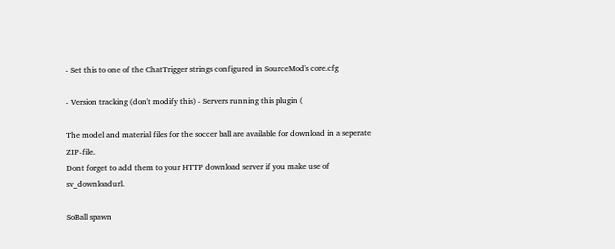- Set this to one of the ChatTrigger strings configured in SourceMod's core.cfg

- Version tracking (don't modify this) - Servers running this plugin (

The model and material files for the soccer ball are available for download in a seperate ZIP-file.
Dont forget to add them to your HTTP download server if you make use of sv_downloadurl.

SoBall spawn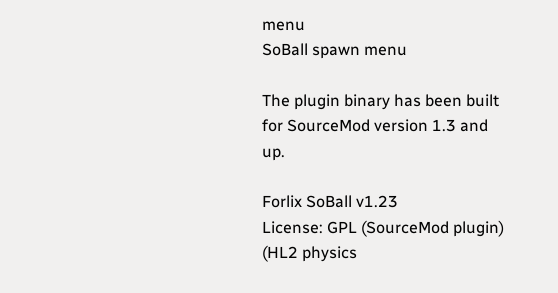menu
SoBall spawn menu

The plugin binary has been built for SourceMod version 1.3 and up.

Forlix SoBall v1.23
License: GPL (SourceMod plugin) (HL2 physics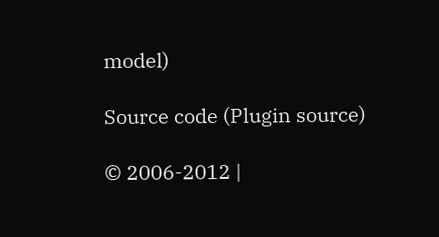model)

Source code (Plugin source)

© 2006-2012 |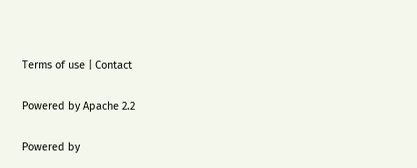Terms of use | Contact

Powered by Apache 2.2

Powered by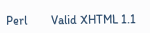Perl        Valid XHTML 1.1